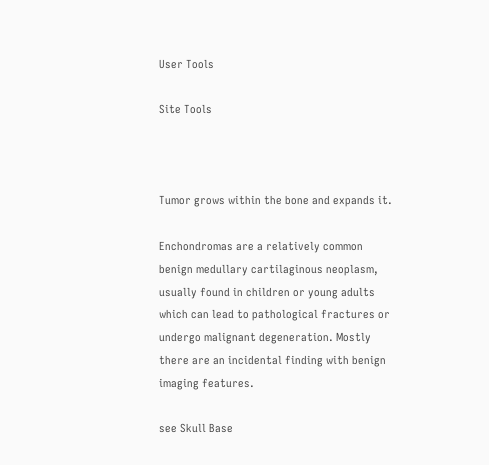User Tools

Site Tools



Tumor grows within the bone and expands it.

Enchondromas are a relatively common benign medullary cartilaginous neoplasm, usually found in children or young adults which can lead to pathological fractures or undergo malignant degeneration. Mostly there are an incidental finding with benign imaging features.

see Skull Base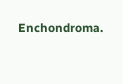Enchondroma.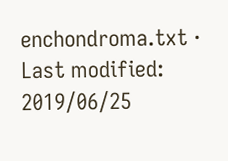enchondroma.txt · Last modified: 2019/06/25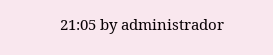21:05 by administrador